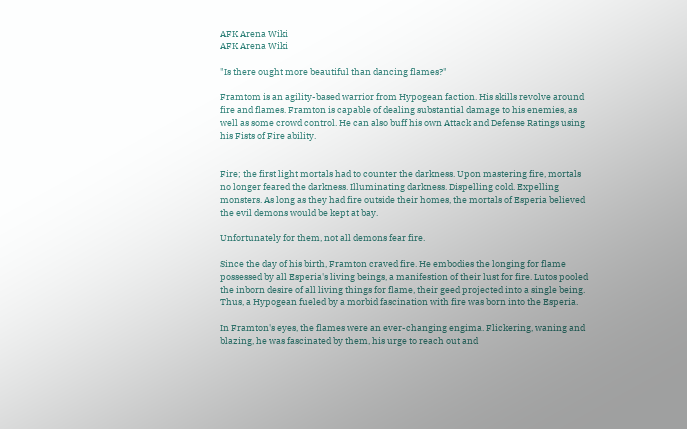AFK Arena Wiki
AFK Arena Wiki

"Is there ought more beautiful than dancing flames?"

Framtom is an agility-based warrior from Hypogean faction. His skills revolve around fire and flames. Framton is capable of dealing substantial damage to his enemies, as well as some crowd control. He can also buff his own Attack and Defense Ratings using his Fists of Fire ability.


Fire; the first light mortals had to counter the darkness. Upon mastering fire, mortals no longer feared the darkness. Illuminating darkness. Dispelling cold. Expelling monsters. As long as they had fire outside their homes, the mortals of Esperia believed the evil demons would be kept at bay.

Unfortunately for them, not all demons fear fire.

Since the day of his birth, Framton craved fire. He embodies the longing for flame possessed by all Esperia's living beings, a manifestion of their lust for fire. Lutos pooled the inborn desire of all living things for flame, their geed projected into a single being. Thus, a Hypogean fueled by a morbid fascination with fire was born into the Esperia.

In Framton's eyes, the flames were an ever-changing engima. Flickering, waning and blazing, he was fascinated by them, his urge to reach out and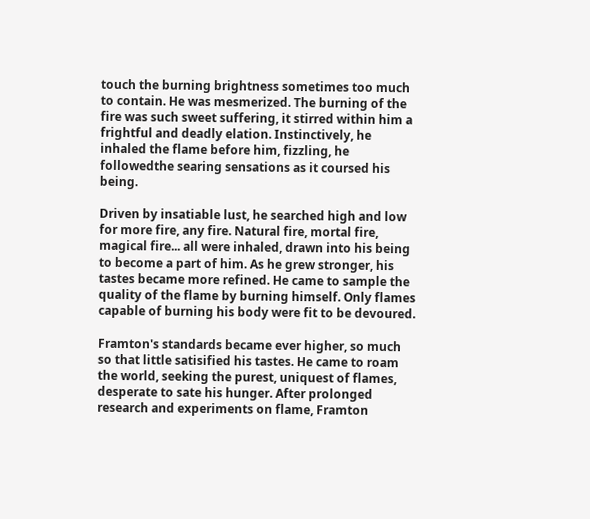touch the burning brightness sometimes too much to contain. He was mesmerized. The burning of the fire was such sweet suffering, it stirred within him a frightful and deadly elation. Instinctively, he inhaled the flame before him, fizzling, he followedthe searing sensations as it coursed his being.

Driven by insatiable lust, he searched high and low for more fire, any fire. Natural fire, mortal fire, magical fire... all were inhaled, drawn into his being to become a part of him. As he grew stronger, his tastes became more refined. He came to sample the quality of the flame by burning himself. Only flames capable of burning his body were fit to be devoured.

Framton's standards became ever higher, so much so that little satisified his tastes. He came to roam the world, seeking the purest, uniquest of flames, desperate to sate his hunger. After prolonged research and experiments on flame, Framton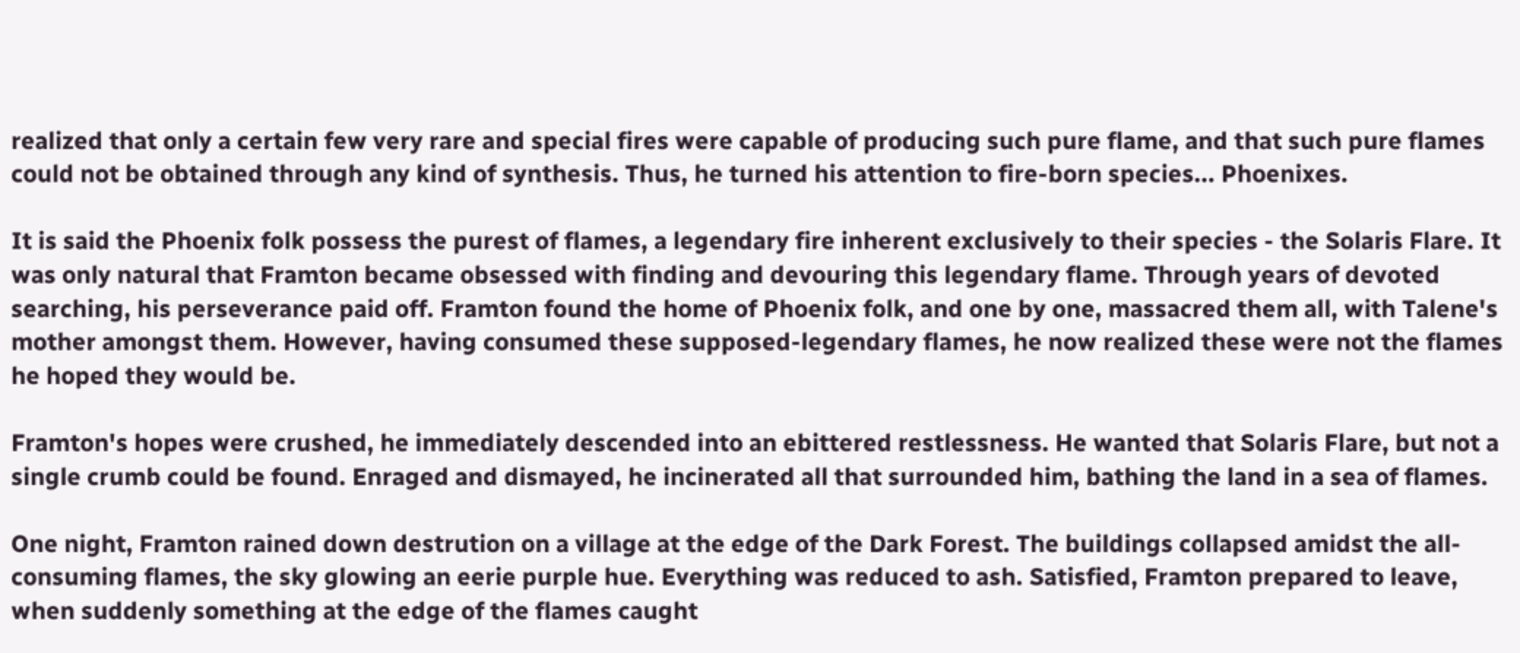realized that only a certain few very rare and special fires were capable of producing such pure flame, and that such pure flames could not be obtained through any kind of synthesis. Thus, he turned his attention to fire-born species... Phoenixes.

It is said the Phoenix folk possess the purest of flames, a legendary fire inherent exclusively to their species - the Solaris Flare. It was only natural that Framton became obsessed with finding and devouring this legendary flame. Through years of devoted searching, his perseverance paid off. Framton found the home of Phoenix folk, and one by one, massacred them all, with Talene's mother amongst them. However, having consumed these supposed-legendary flames, he now realized these were not the flames he hoped they would be.

Framton's hopes were crushed, he immediately descended into an ebittered restlessness. He wanted that Solaris Flare, but not a single crumb could be found. Enraged and dismayed, he incinerated all that surrounded him, bathing the land in a sea of flames.

One night, Framton rained down destrution on a village at the edge of the Dark Forest. The buildings collapsed amidst the all-consuming flames, the sky glowing an eerie purple hue. Everything was reduced to ash. Satisfied, Framton prepared to leave, when suddenly something at the edge of the flames caught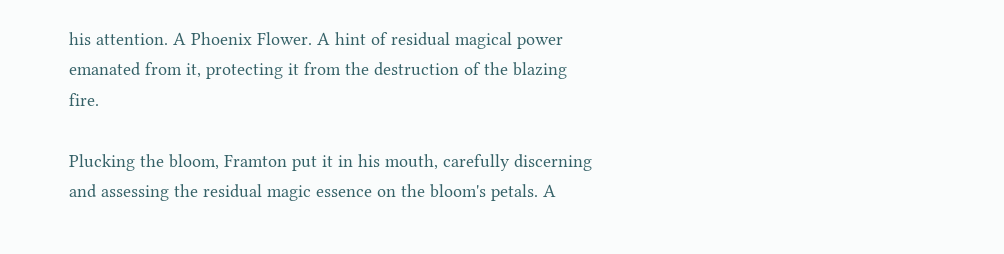his attention. A Phoenix Flower. A hint of residual magical power emanated from it, protecting it from the destruction of the blazing fire.

Plucking the bloom, Framton put it in his mouth, carefully discerning and assessing the residual magic essence on the bloom's petals. A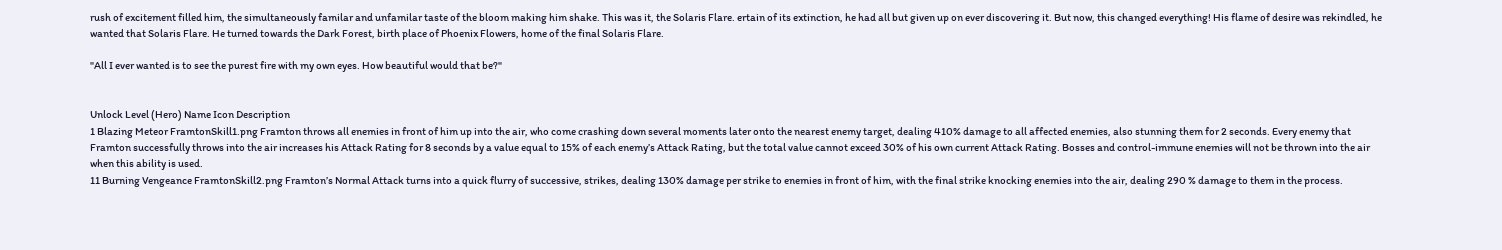rush of excitement filled him, the simultaneously familar and unfamilar taste of the bloom making him shake. This was it, the Solaris Flare. ertain of its extinction, he had all but given up on ever discovering it. But now, this changed everything! His flame of desire was rekindled, he wanted that Solaris Flare. He turned towards the Dark Forest, birth place of Phoenix Flowers, home of the final Solaris Flare.

"All I ever wanted is to see the purest fire with my own eyes. How beautiful would that be?"


Unlock Level (Hero) Name Icon Description
1 Blazing Meteor FramtonSkill1.png Framton throws all enemies in front of him up into the air, who come crashing down several moments later onto the nearest enemy target, dealing 410% damage to all affected enemies, also stunning them for 2 seconds. Every enemy that Framton successfully throws into the air increases his Attack Rating for 8 seconds by a value equal to 15% of each enemy’s Attack Rating, but the total value cannot exceed 30% of his own current Attack Rating. Bosses and control-immune enemies will not be thrown into the air when this ability is used.
11 Burning Vengeance FramtonSkill2.png Framton’s Normal Attack turns into a quick flurry of successive, strikes, dealing 130% damage per strike to enemies in front of him, with the final strike knocking enemies into the air, dealing 290 % damage to them in the process.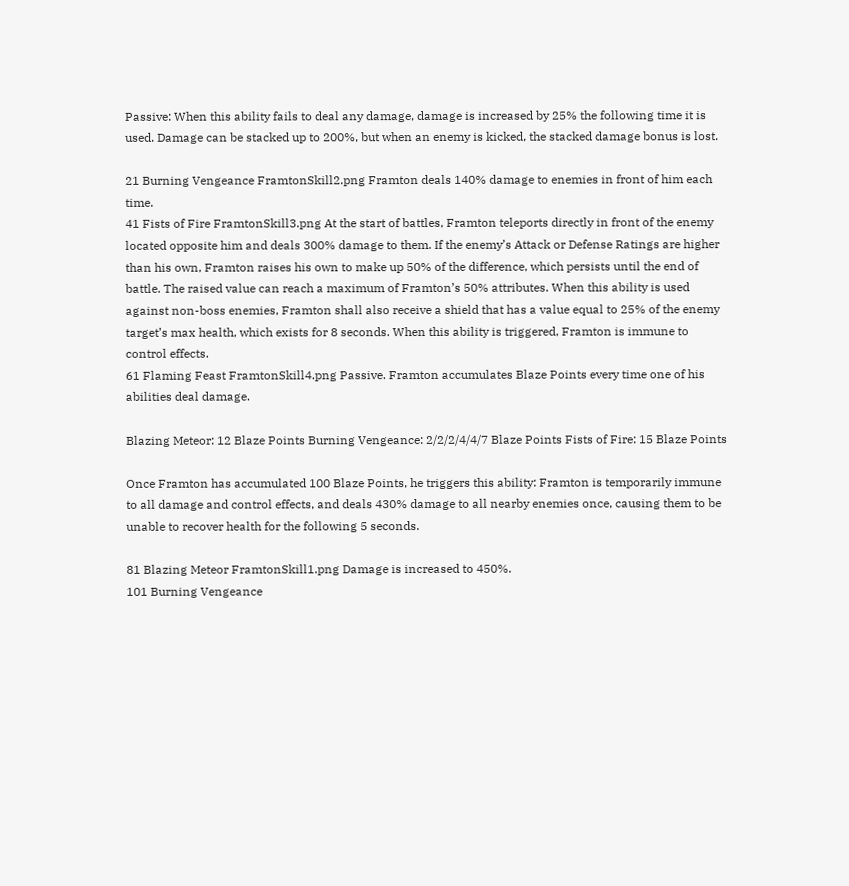Passive: When this ability fails to deal any damage, damage is increased by 25% the following time it is used. Damage can be stacked up to 200%, but when an enemy is kicked, the stacked damage bonus is lost.

21 Burning Vengeance FramtonSkill2.png Framton deals 140% damage to enemies in front of him each time.
41 Fists of Fire FramtonSkill3.png At the start of battles, Framton teleports directly in front of the enemy located opposite him and deals 300% damage to them. If the enemy’s Attack or Defense Ratings are higher than his own, Framton raises his own to make up 50% of the difference, which persists until the end of battle. The raised value can reach a maximum of Framton’s 50% attributes. When this ability is used against non-boss enemies, Framton shall also receive a shield that has a value equal to 25% of the enemy target’s max health, which exists for 8 seconds. When this ability is triggered, Framton is immune to control effects.
61 Flaming Feast FramtonSkill4.png Passive. Framton accumulates Blaze Points every time one of his abilities deal damage.

Blazing Meteor: 12 Blaze Points Burning Vengeance: 2/2/2/4/4/7 Blaze Points Fists of Fire: 15 Blaze Points

Once Framton has accumulated 100 Blaze Points, he triggers this ability: Framton is temporarily immune to all damage and control effects, and deals 430% damage to all nearby enemies once, causing them to be unable to recover health for the following 5 seconds.

81 Blazing Meteor FramtonSkill1.png Damage is increased to 450%.
101 Burning Vengeance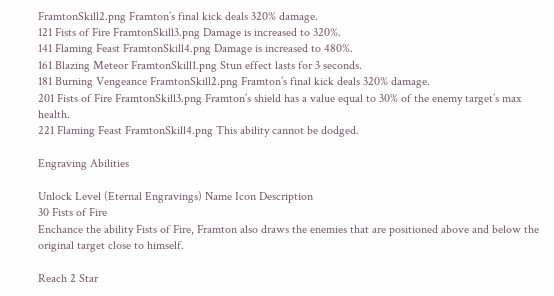FramtonSkill2.png Framton’s final kick deals 320% damage.
121 Fists of Fire FramtonSkill3.png Damage is increased to 320%.
141 Flaming Feast FramtonSkill4.png Damage is increased to 480%.
161 Blazing Meteor FramtonSkill1.png Stun effect lasts for 3 seconds.
181 Burning Vengeance FramtonSkill2.png Framton’s final kick deals 320% damage.
201 Fists of Fire FramtonSkill3.png Framton’s shield has a value equal to 30% of the enemy target’s max health.
221 Flaming Feast FramtonSkill4.png This ability cannot be dodged.

Engraving Abilities

Unlock Level (Eternal Engravings) Name Icon Description
30 Fists of Fire
Enchance the ability Fists of Fire, Framton also draws the enemies that are positioned above and below the original target close to himself.

Reach 2 Star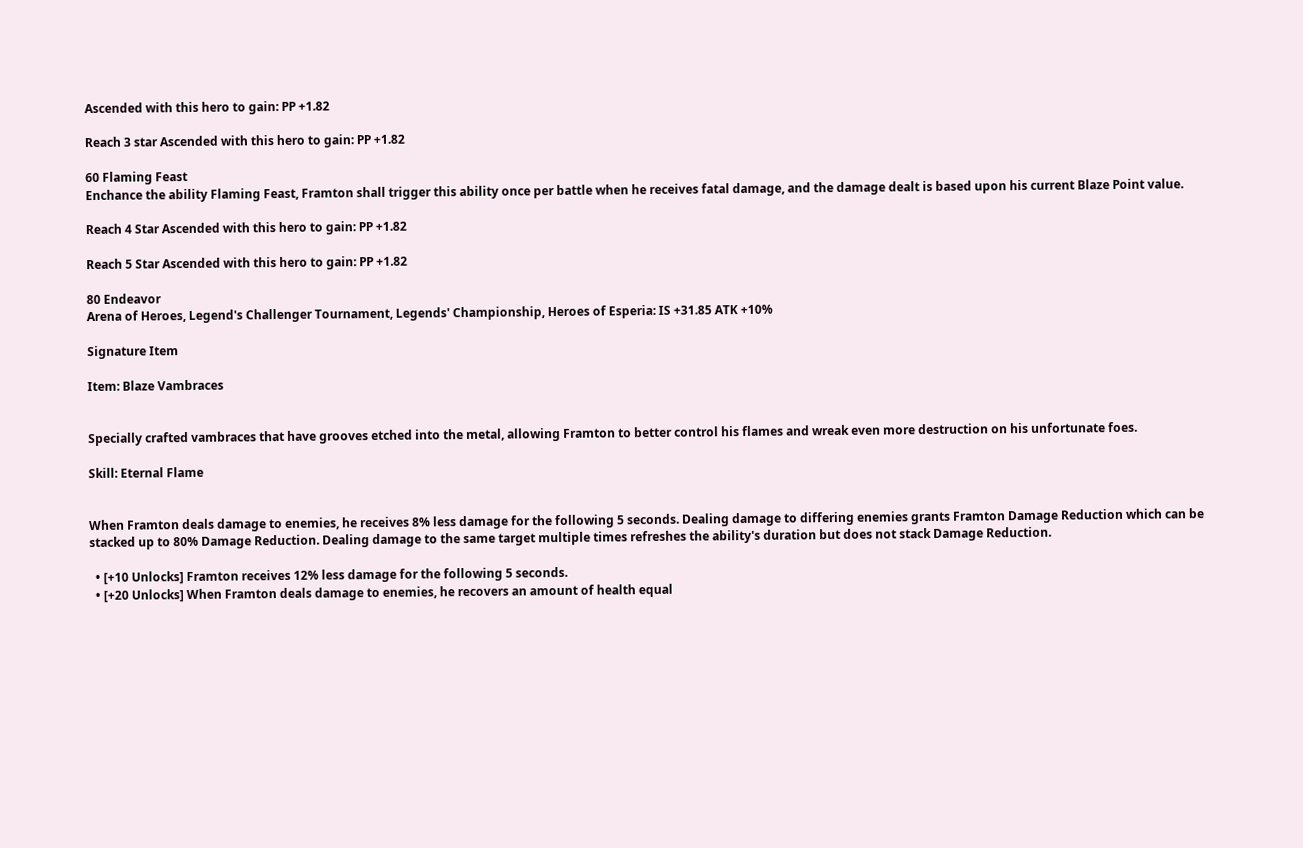Ascended with this hero to gain: PP +1.82

Reach 3 star Ascended with this hero to gain: PP +1.82

60 Flaming Feast
Enchance the ability Flaming Feast, Framton shall trigger this ability once per battle when he receives fatal damage, and the damage dealt is based upon his current Blaze Point value.

Reach 4 Star Ascended with this hero to gain: PP +1.82

Reach 5 Star Ascended with this hero to gain: PP +1.82

80 Endeavor
Arena of Heroes, Legend's Challenger Tournament, Legends' Championship, Heroes of Esperia: IS +31.85 ATK +10%

Signature Item

Item: Blaze Vambraces


Specially crafted vambraces that have grooves etched into the metal, allowing Framton to better control his flames and wreak even more destruction on his unfortunate foes.

Skill: Eternal Flame


When Framton deals damage to enemies, he receives 8% less damage for the following 5 seconds. Dealing damage to differing enemies grants Framton Damage Reduction which can be stacked up to 80% Damage Reduction. Dealing damage to the same target multiple times refreshes the ability's duration but does not stack Damage Reduction.

  • [+10 Unlocks] Framton receives 12% less damage for the following 5 seconds.
  • [+20 Unlocks] When Framton deals damage to enemies, he recovers an amount of health equal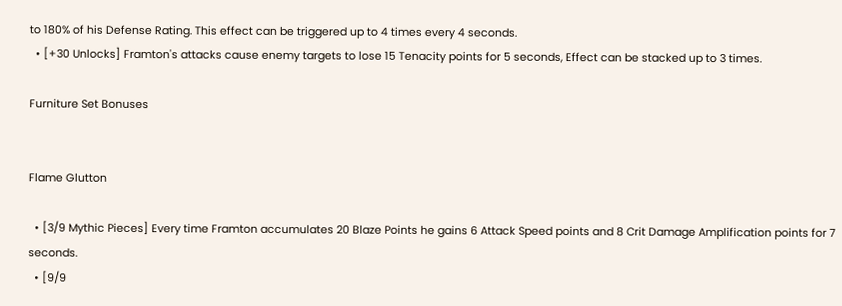to 180% of his Defense Rating. This effect can be triggered up to 4 times every 4 seconds.
  • [+30 Unlocks] Framton's attacks cause enemy targets to lose 15 Tenacity points for 5 seconds, Effect can be stacked up to 3 times.

Furniture Set Bonuses


Flame Glutton

  • [3/9 Mythic Pieces] Every time Framton accumulates 20 Blaze Points he gains 6 Attack Speed points and 8 Crit Damage Amplification points for 7 seconds.
  • [9/9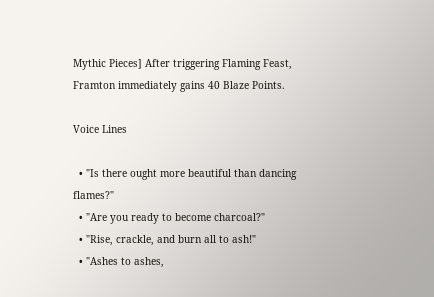Mythic Pieces] After triggering Flaming Feast, Framton immediately gains 40 Blaze Points.

Voice Lines

  • "Is there ought more beautiful than dancing flames?"
  • "Are you ready to become charcoal?"
  • "Rise, crackle, and burn all to ash!"
  • "Ashes to ashes,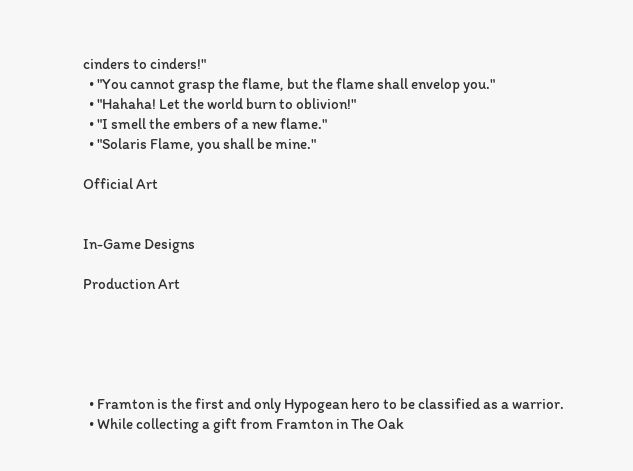cinders to cinders!"
  • "You cannot grasp the flame, but the flame shall envelop you."
  • "Hahaha! Let the world burn to oblivion!"
  • "I smell the embers of a new flame."
  • "Solaris Flame, you shall be mine."

Official Art


In-Game Designs

Production Art





  • Framton is the first and only Hypogean hero to be classified as a warrior.
  • While collecting a gift from Framton in The Oak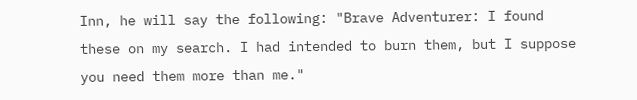Inn, he will say the following: "Brave Adventurer: I found these on my search. I had intended to burn them, but I suppose you need them more than me."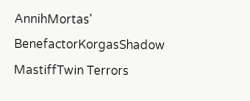AnnihMortas' BenefactorKorgasShadow MastiffTwin Terrors